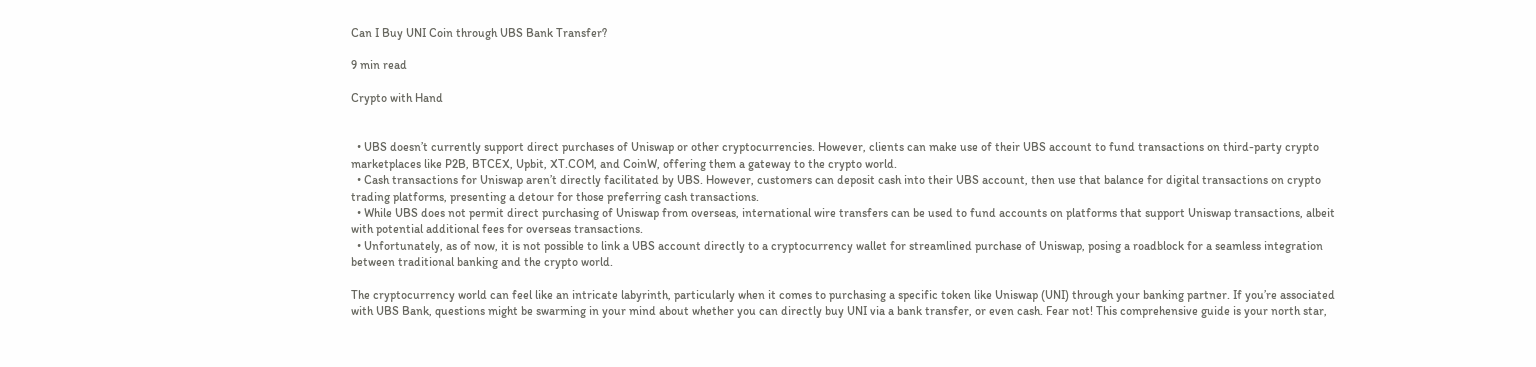Can I Buy UNI Coin through UBS Bank Transfer?

9 min read

Crypto with Hand


  • UBS doesn’t currently support direct purchases of Uniswap or other cryptocurrencies. However, clients can make use of their UBS account to fund transactions on third-party crypto marketplaces like P2B, BTCEX, Upbit, XT.COM, and CoinW, offering them a gateway to the crypto world.
  • Cash transactions for Uniswap aren’t directly facilitated by UBS. However, customers can deposit cash into their UBS account, then use that balance for digital transactions on crypto trading platforms, presenting a detour for those preferring cash transactions.
  • While UBS does not permit direct purchasing of Uniswap from overseas, international wire transfers can be used to fund accounts on platforms that support Uniswap transactions, albeit with potential additional fees for overseas transactions.
  • Unfortunately, as of now, it is not possible to link a UBS account directly to a cryptocurrency wallet for streamlined purchase of Uniswap, posing a roadblock for a seamless integration between traditional banking and the crypto world.

The cryptocurrency world can feel like an intricate labyrinth, particularly when it comes to purchasing a specific token like Uniswap (UNI) through your banking partner. If you’re associated with UBS Bank, questions might be swarming in your mind about whether you can directly buy UNI via a bank transfer, or even cash. Fear not! This comprehensive guide is your north star,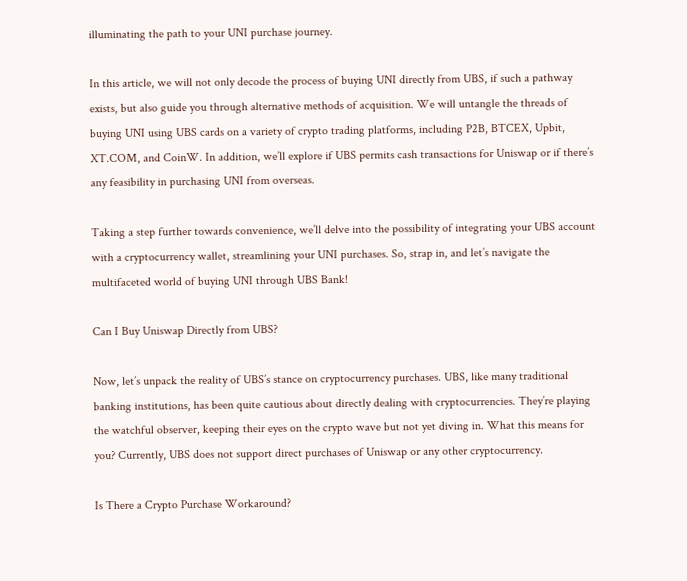illuminating the path to your UNI purchase journey.

In this article, we will not only decode the process of buying UNI directly from UBS, if such a pathway exists, but also guide you through alternative methods of acquisition. We will untangle the threads of buying UNI using UBS cards on a variety of crypto trading platforms, including P2B, BTCEX, Upbit, XT.COM, and CoinW. In addition, we’ll explore if UBS permits cash transactions for Uniswap or if there’s any feasibility in purchasing UNI from overseas.

Taking a step further towards convenience, we’ll delve into the possibility of integrating your UBS account with a cryptocurrency wallet, streamlining your UNI purchases. So, strap in, and let’s navigate the multifaceted world of buying UNI through UBS Bank!

Can I Buy Uniswap Directly from UBS?

Now, let’s unpack the reality of UBS’s stance on cryptocurrency purchases. UBS, like many traditional banking institutions, has been quite cautious about directly dealing with cryptocurrencies. They’re playing the watchful observer, keeping their eyes on the crypto wave but not yet diving in. What this means for you? Currently, UBS does not support direct purchases of Uniswap or any other cryptocurrency.

Is There a Crypto Purchase Workaround?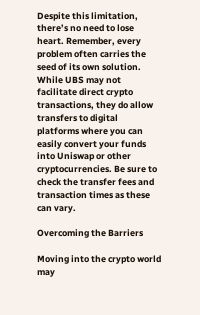Despite this limitation, there’s no need to lose heart. Remember, every problem often carries the seed of its own solution. While UBS may not facilitate direct crypto transactions, they do allow transfers to digital platforms where you can easily convert your funds into Uniswap or other cryptocurrencies. Be sure to check the transfer fees and transaction times as these can vary.

Overcoming the Barriers

Moving into the crypto world may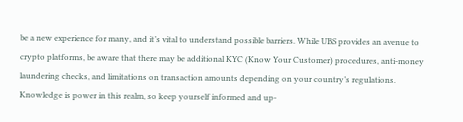be a new experience for many, and it’s vital to understand possible barriers. While UBS provides an avenue to crypto platforms, be aware that there may be additional KYC (Know Your Customer) procedures, anti-money laundering checks, and limitations on transaction amounts depending on your country’s regulations. Knowledge is power in this realm, so keep yourself informed and up-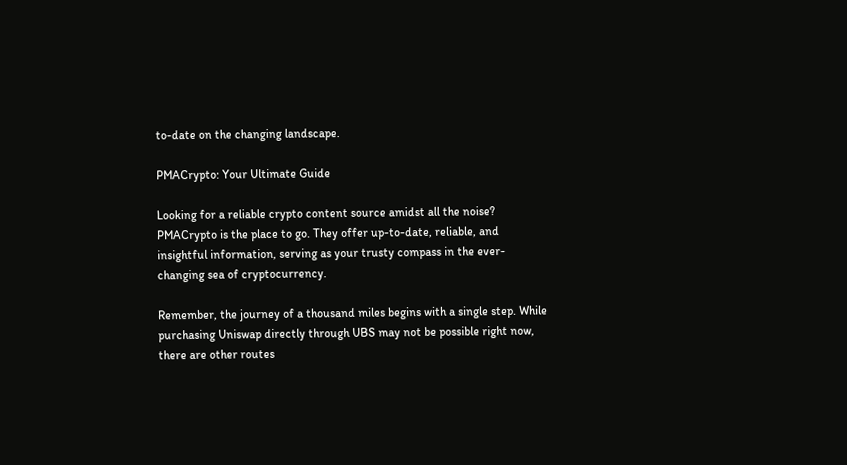to-date on the changing landscape.

PMACrypto: Your Ultimate Guide

Looking for a reliable crypto content source amidst all the noise? PMACrypto is the place to go. They offer up-to-date, reliable, and insightful information, serving as your trusty compass in the ever-changing sea of cryptocurrency.

Remember, the journey of a thousand miles begins with a single step. While purchasing Uniswap directly through UBS may not be possible right now, there are other routes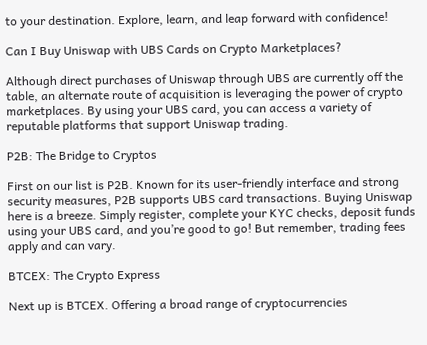to your destination. Explore, learn, and leap forward with confidence!

Can I Buy Uniswap with UBS Cards on Crypto Marketplaces?

Although direct purchases of Uniswap through UBS are currently off the table, an alternate route of acquisition is leveraging the power of crypto marketplaces. By using your UBS card, you can access a variety of reputable platforms that support Uniswap trading.

P2B: The Bridge to Cryptos

First on our list is P2B. Known for its user-friendly interface and strong security measures, P2B supports UBS card transactions. Buying Uniswap here is a breeze. Simply register, complete your KYC checks, deposit funds using your UBS card, and you’re good to go! But remember, trading fees apply and can vary.

BTCEX: The Crypto Express

Next up is BTCEX. Offering a broad range of cryptocurrencies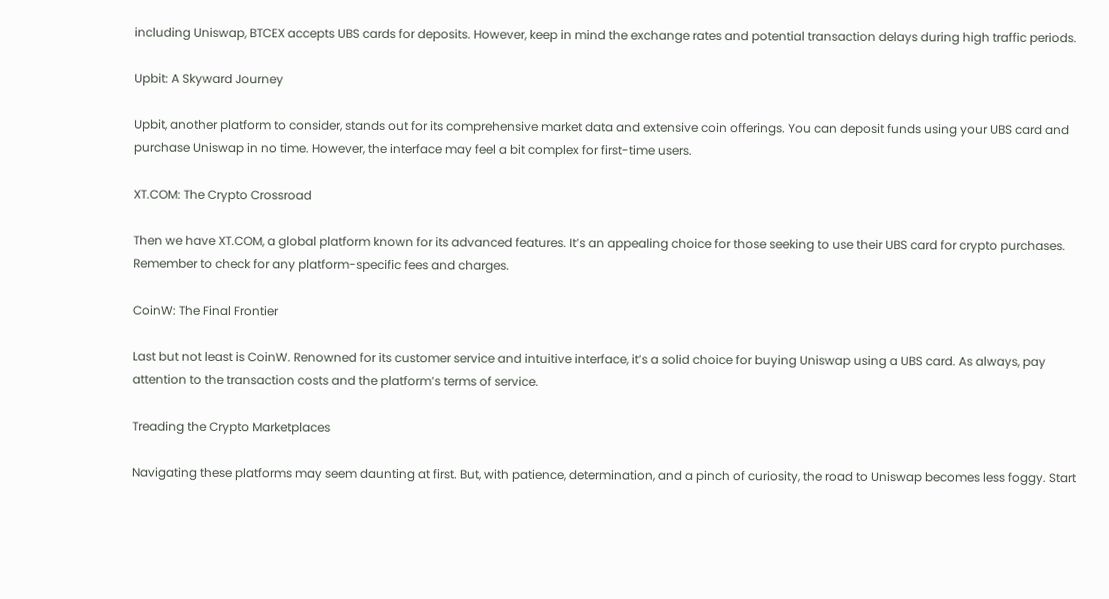including Uniswap, BTCEX accepts UBS cards for deposits. However, keep in mind the exchange rates and potential transaction delays during high traffic periods.

Upbit: A Skyward Journey

Upbit, another platform to consider, stands out for its comprehensive market data and extensive coin offerings. You can deposit funds using your UBS card and purchase Uniswap in no time. However, the interface may feel a bit complex for first-time users.

XT.COM: The Crypto Crossroad

Then we have XT.COM, a global platform known for its advanced features. It’s an appealing choice for those seeking to use their UBS card for crypto purchases. Remember to check for any platform-specific fees and charges.

CoinW: The Final Frontier

Last but not least is CoinW. Renowned for its customer service and intuitive interface, it’s a solid choice for buying Uniswap using a UBS card. As always, pay attention to the transaction costs and the platform’s terms of service.

Treading the Crypto Marketplaces

Navigating these platforms may seem daunting at first. But, with patience, determination, and a pinch of curiosity, the road to Uniswap becomes less foggy. Start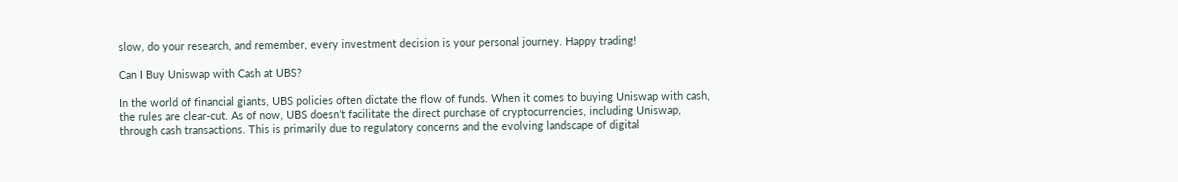slow, do your research, and remember, every investment decision is your personal journey. Happy trading!

Can I Buy Uniswap with Cash at UBS?

In the world of financial giants, UBS policies often dictate the flow of funds. When it comes to buying Uniswap with cash, the rules are clear-cut. As of now, UBS doesn’t facilitate the direct purchase of cryptocurrencies, including Uniswap, through cash transactions. This is primarily due to regulatory concerns and the evolving landscape of digital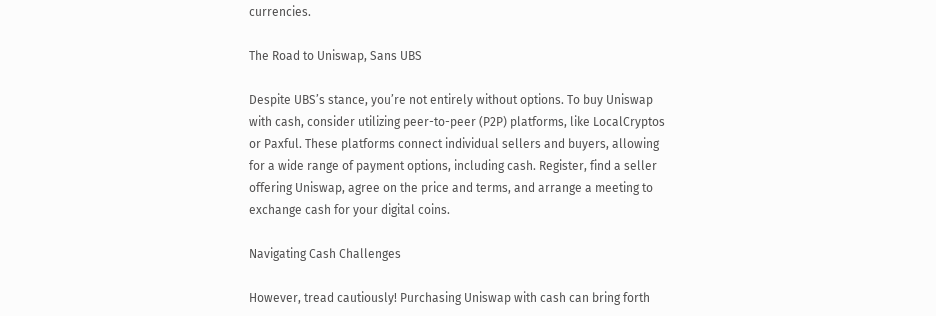currencies.

The Road to Uniswap, Sans UBS

Despite UBS’s stance, you’re not entirely without options. To buy Uniswap with cash, consider utilizing peer-to-peer (P2P) platforms, like LocalCryptos or Paxful. These platforms connect individual sellers and buyers, allowing for a wide range of payment options, including cash. Register, find a seller offering Uniswap, agree on the price and terms, and arrange a meeting to exchange cash for your digital coins.

Navigating Cash Challenges

However, tread cautiously! Purchasing Uniswap with cash can bring forth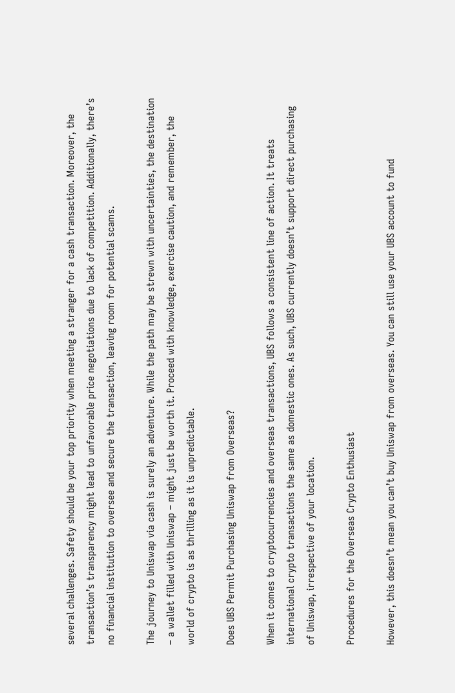several challenges. Safety should be your top priority when meeting a stranger for a cash transaction. Moreover, the transaction’s transparency might lead to unfavorable price negotiations due to lack of competition. Additionally, there’s no financial institution to oversee and secure the transaction, leaving room for potential scams.

The journey to Uniswap via cash is surely an adventure. While the path may be strewn with uncertainties, the destination – a wallet filled with Uniswap – might just be worth it. Proceed with knowledge, exercise caution, and remember, the world of crypto is as thrilling as it is unpredictable.

Does UBS Permit Purchasing Uniswap from Overseas?

When it comes to cryptocurrencies and overseas transactions, UBS follows a consistent line of action. It treats international crypto transactions the same as domestic ones. As such, UBS currently doesn’t support direct purchasing of Uniswap, irrespective of your location.

Procedures for the Overseas Crypto Enthusiast

However, this doesn’t mean you can’t buy Uniswap from overseas. You can still use your UBS account to fund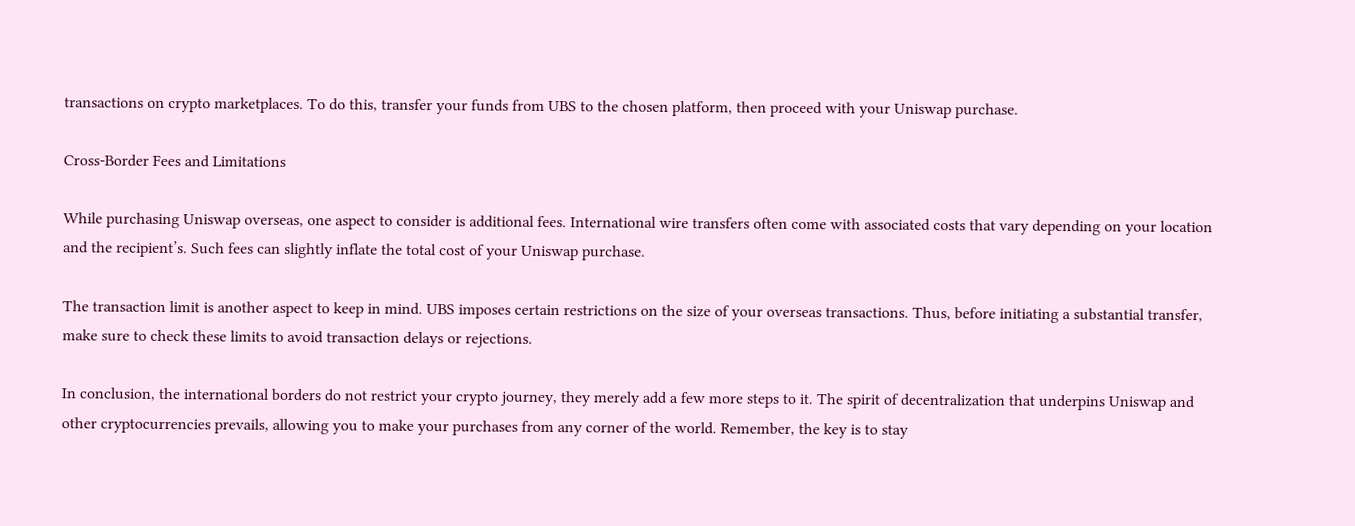transactions on crypto marketplaces. To do this, transfer your funds from UBS to the chosen platform, then proceed with your Uniswap purchase.

Cross-Border Fees and Limitations

While purchasing Uniswap overseas, one aspect to consider is additional fees. International wire transfers often come with associated costs that vary depending on your location and the recipient’s. Such fees can slightly inflate the total cost of your Uniswap purchase.

The transaction limit is another aspect to keep in mind. UBS imposes certain restrictions on the size of your overseas transactions. Thus, before initiating a substantial transfer, make sure to check these limits to avoid transaction delays or rejections.

In conclusion, the international borders do not restrict your crypto journey, they merely add a few more steps to it. The spirit of decentralization that underpins Uniswap and other cryptocurrencies prevails, allowing you to make your purchases from any corner of the world. Remember, the key is to stay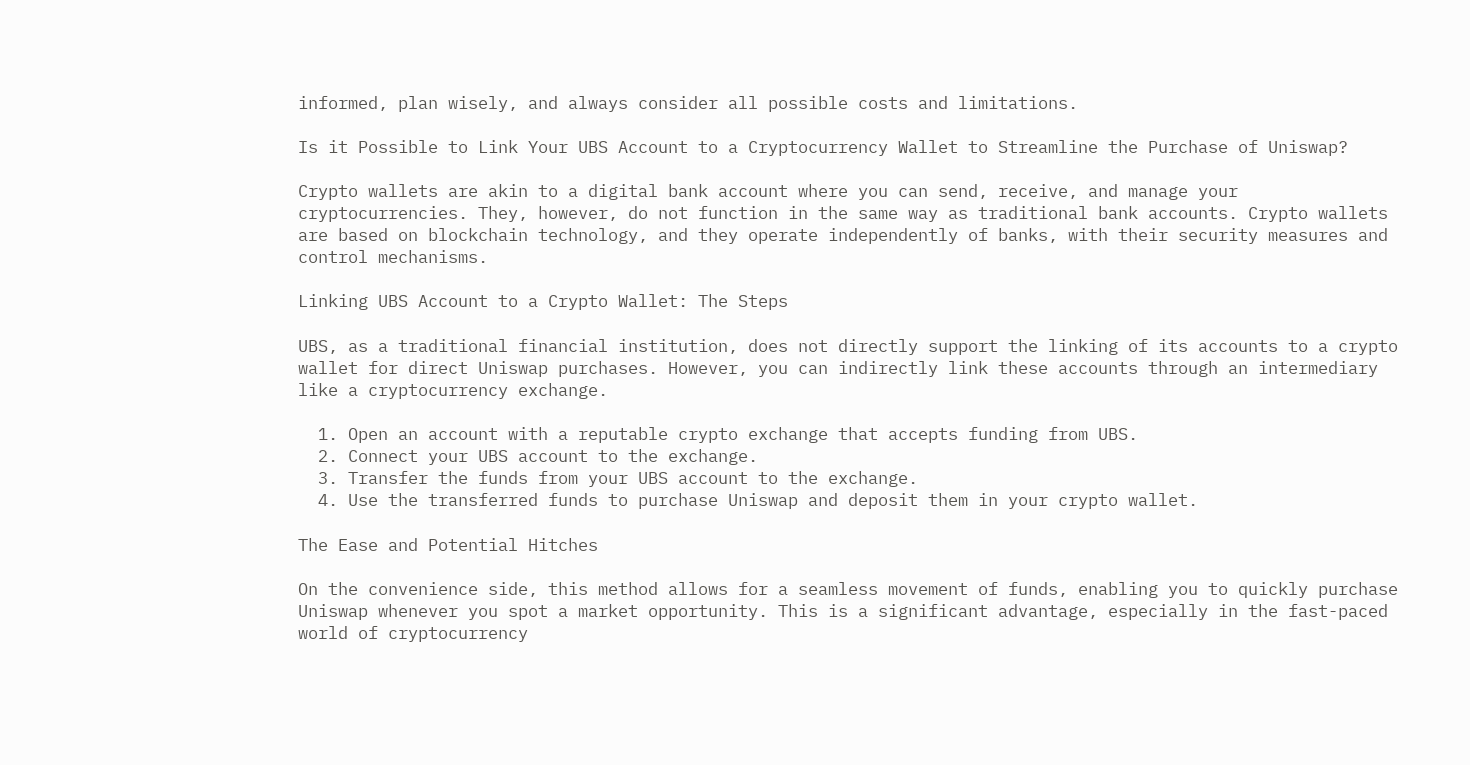informed, plan wisely, and always consider all possible costs and limitations.

Is it Possible to Link Your UBS Account to a Cryptocurrency Wallet to Streamline the Purchase of Uniswap?

Crypto wallets are akin to a digital bank account where you can send, receive, and manage your cryptocurrencies. They, however, do not function in the same way as traditional bank accounts. Crypto wallets are based on blockchain technology, and they operate independently of banks, with their security measures and control mechanisms.

Linking UBS Account to a Crypto Wallet: The Steps

UBS, as a traditional financial institution, does not directly support the linking of its accounts to a crypto wallet for direct Uniswap purchases. However, you can indirectly link these accounts through an intermediary like a cryptocurrency exchange.

  1. Open an account with a reputable crypto exchange that accepts funding from UBS.
  2. Connect your UBS account to the exchange.
  3. Transfer the funds from your UBS account to the exchange.
  4. Use the transferred funds to purchase Uniswap and deposit them in your crypto wallet.

The Ease and Potential Hitches

On the convenience side, this method allows for a seamless movement of funds, enabling you to quickly purchase Uniswap whenever you spot a market opportunity. This is a significant advantage, especially in the fast-paced world of cryptocurrency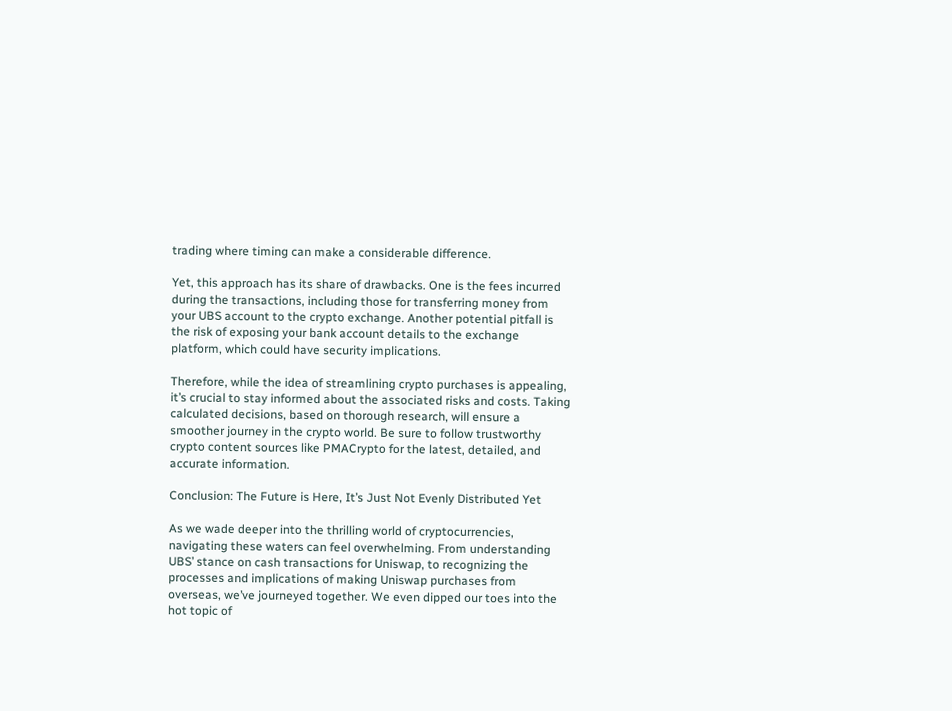trading where timing can make a considerable difference.

Yet, this approach has its share of drawbacks. One is the fees incurred during the transactions, including those for transferring money from your UBS account to the crypto exchange. Another potential pitfall is the risk of exposing your bank account details to the exchange platform, which could have security implications.

Therefore, while the idea of streamlining crypto purchases is appealing, it’s crucial to stay informed about the associated risks and costs. Taking calculated decisions, based on thorough research, will ensure a smoother journey in the crypto world. Be sure to follow trustworthy crypto content sources like PMACrypto for the latest, detailed, and accurate information.

Conclusion: The Future is Here, It’s Just Not Evenly Distributed Yet

As we wade deeper into the thrilling world of cryptocurrencies, navigating these waters can feel overwhelming. From understanding UBS’ stance on cash transactions for Uniswap, to recognizing the processes and implications of making Uniswap purchases from overseas, we’ve journeyed together. We even dipped our toes into the hot topic of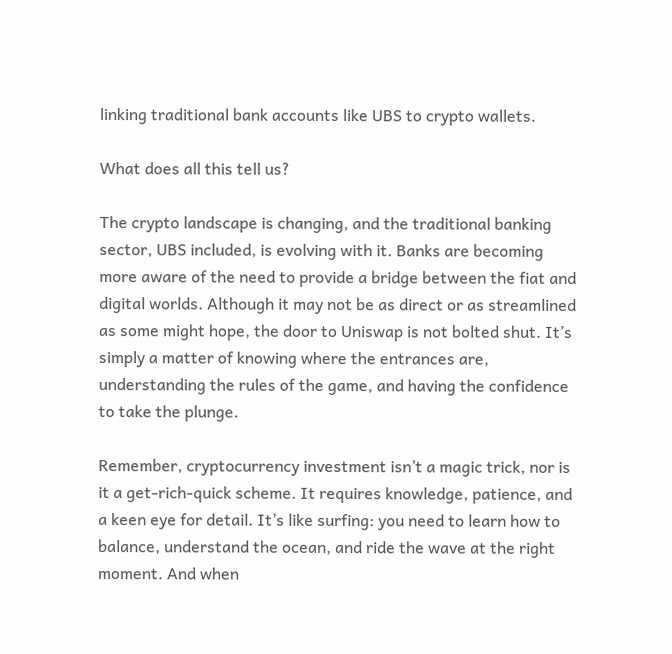linking traditional bank accounts like UBS to crypto wallets.

What does all this tell us?

The crypto landscape is changing, and the traditional banking sector, UBS included, is evolving with it. Banks are becoming more aware of the need to provide a bridge between the fiat and digital worlds. Although it may not be as direct or as streamlined as some might hope, the door to Uniswap is not bolted shut. It’s simply a matter of knowing where the entrances are, understanding the rules of the game, and having the confidence to take the plunge.

Remember, cryptocurrency investment isn’t a magic trick, nor is it a get-rich-quick scheme. It requires knowledge, patience, and a keen eye for detail. It’s like surfing: you need to learn how to balance, understand the ocean, and ride the wave at the right moment. And when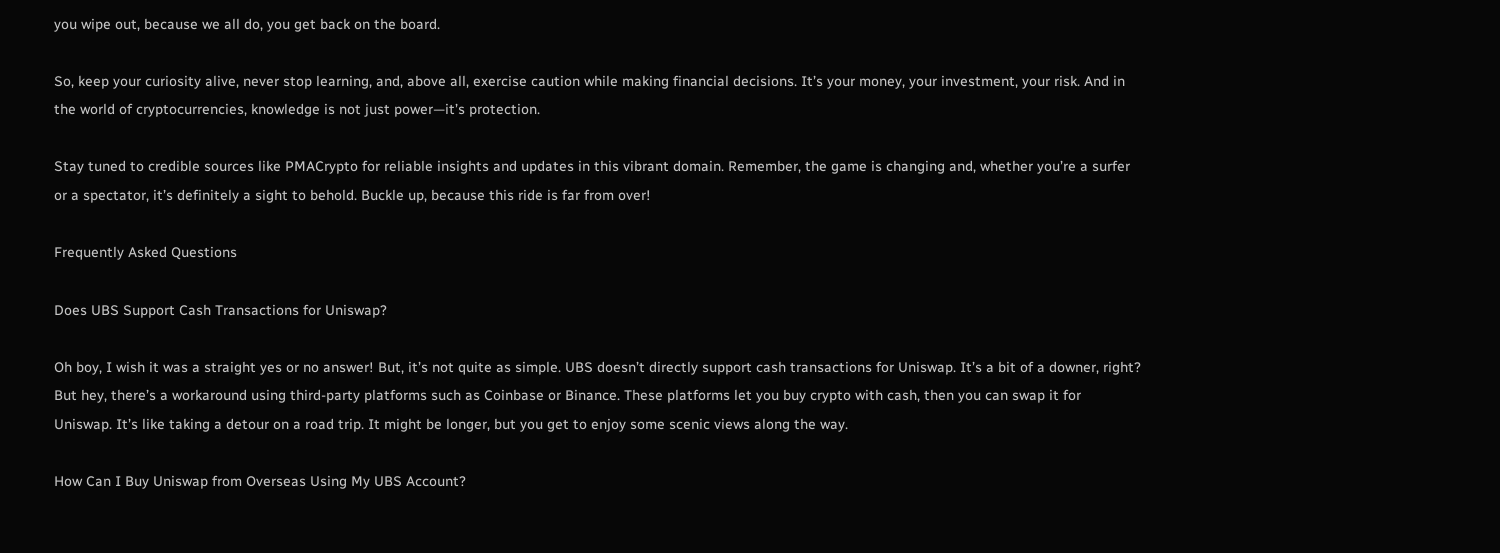you wipe out, because we all do, you get back on the board.

So, keep your curiosity alive, never stop learning, and, above all, exercise caution while making financial decisions. It’s your money, your investment, your risk. And in the world of cryptocurrencies, knowledge is not just power—it’s protection.

Stay tuned to credible sources like PMACrypto for reliable insights and updates in this vibrant domain. Remember, the game is changing and, whether you’re a surfer or a spectator, it’s definitely a sight to behold. Buckle up, because this ride is far from over!

Frequently Asked Questions

Does UBS Support Cash Transactions for Uniswap?

Oh boy, I wish it was a straight yes or no answer! But, it’s not quite as simple. UBS doesn’t directly support cash transactions for Uniswap. It’s a bit of a downer, right? But hey, there’s a workaround using third-party platforms such as Coinbase or Binance. These platforms let you buy crypto with cash, then you can swap it for Uniswap. It’s like taking a detour on a road trip. It might be longer, but you get to enjoy some scenic views along the way.

How Can I Buy Uniswap from Overseas Using My UBS Account?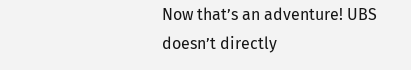Now that’s an adventure! UBS doesn’t directly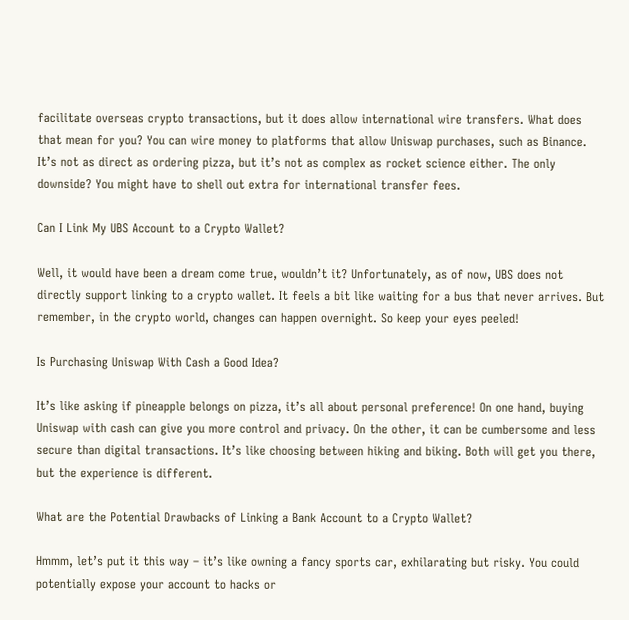facilitate overseas crypto transactions, but it does allow international wire transfers. What does that mean for you? You can wire money to platforms that allow Uniswap purchases, such as Binance. It’s not as direct as ordering pizza, but it’s not as complex as rocket science either. The only downside? You might have to shell out extra for international transfer fees.

Can I Link My UBS Account to a Crypto Wallet?

Well, it would have been a dream come true, wouldn’t it? Unfortunately, as of now, UBS does not directly support linking to a crypto wallet. It feels a bit like waiting for a bus that never arrives. But remember, in the crypto world, changes can happen overnight. So keep your eyes peeled!

Is Purchasing Uniswap With Cash a Good Idea?

It’s like asking if pineapple belongs on pizza, it’s all about personal preference! On one hand, buying Uniswap with cash can give you more control and privacy. On the other, it can be cumbersome and less secure than digital transactions. It’s like choosing between hiking and biking. Both will get you there, but the experience is different.

What are the Potential Drawbacks of Linking a Bank Account to a Crypto Wallet?

Hmmm, let’s put it this way – it’s like owning a fancy sports car, exhilarating but risky. You could potentially expose your account to hacks or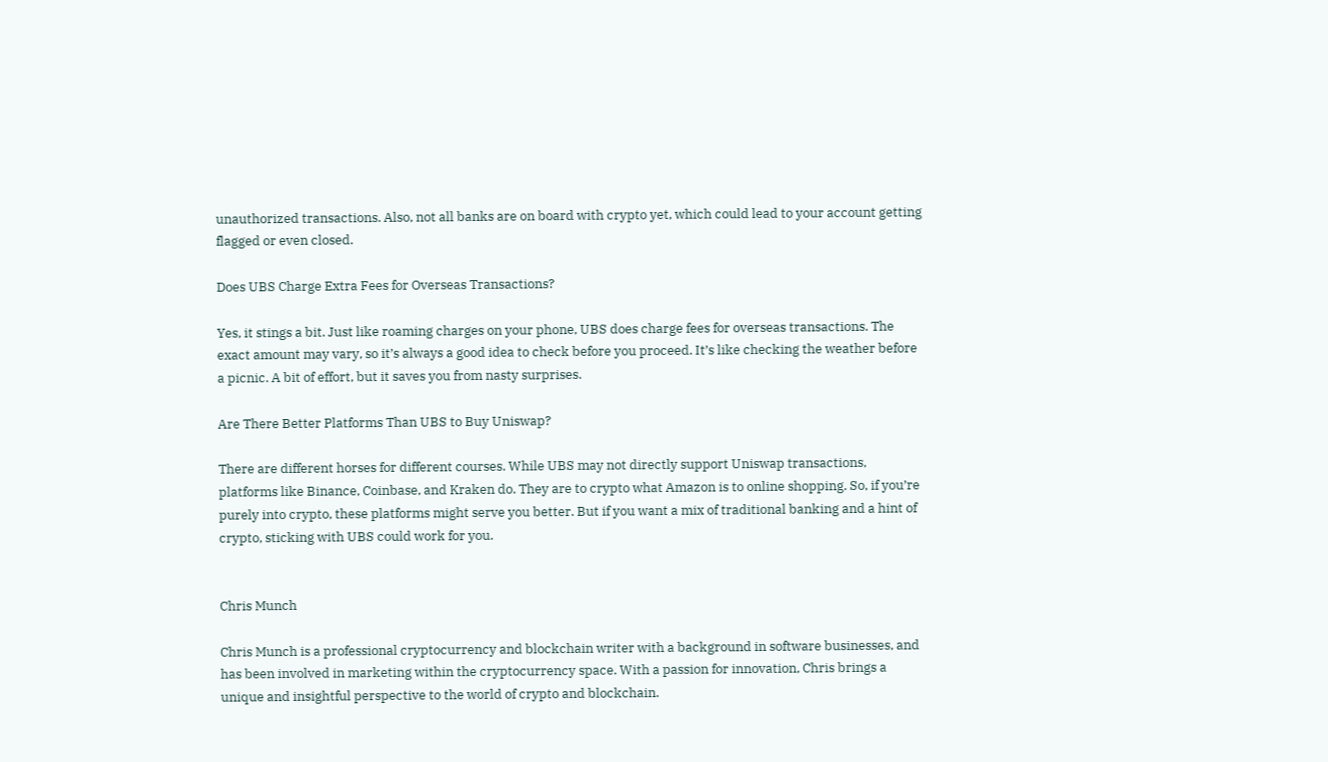unauthorized transactions. Also, not all banks are on board with crypto yet, which could lead to your account getting flagged or even closed.

Does UBS Charge Extra Fees for Overseas Transactions?

Yes, it stings a bit. Just like roaming charges on your phone, UBS does charge fees for overseas transactions. The exact amount may vary, so it’s always a good idea to check before you proceed. It’s like checking the weather before a picnic. A bit of effort, but it saves you from nasty surprises.

Are There Better Platforms Than UBS to Buy Uniswap?

There are different horses for different courses. While UBS may not directly support Uniswap transactions, platforms like Binance, Coinbase, and Kraken do. They are to crypto what Amazon is to online shopping. So, if you’re purely into crypto, these platforms might serve you better. But if you want a mix of traditional banking and a hint of crypto, sticking with UBS could work for you.


Chris Munch

Chris Munch is a professional cryptocurrency and blockchain writer with a background in software businesses, and has been involved in marketing within the cryptocurrency space. With a passion for innovation, Chris brings a unique and insightful perspective to the world of crypto and blockchain.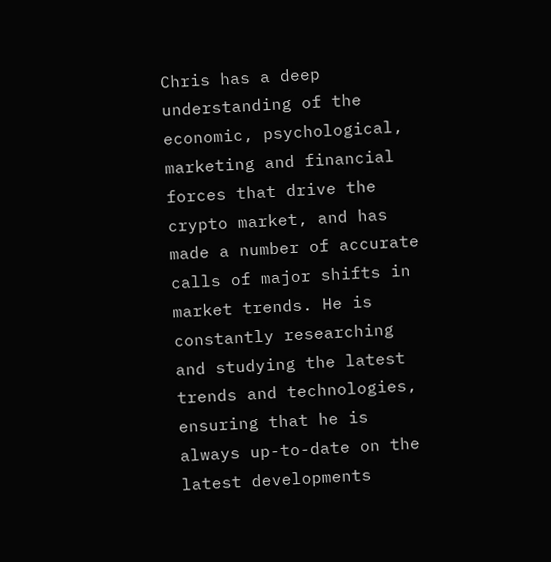Chris has a deep understanding of the economic, psychological, marketing and financial forces that drive the crypto market, and has made a number of accurate calls of major shifts in market trends. He is constantly researching and studying the latest trends and technologies, ensuring that he is always up-to-date on the latest developments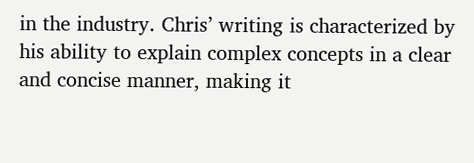in the industry. Chris’ writing is characterized by his ability to explain complex concepts in a clear and concise manner, making it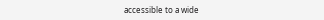accessible to a wide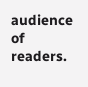audience of readers.